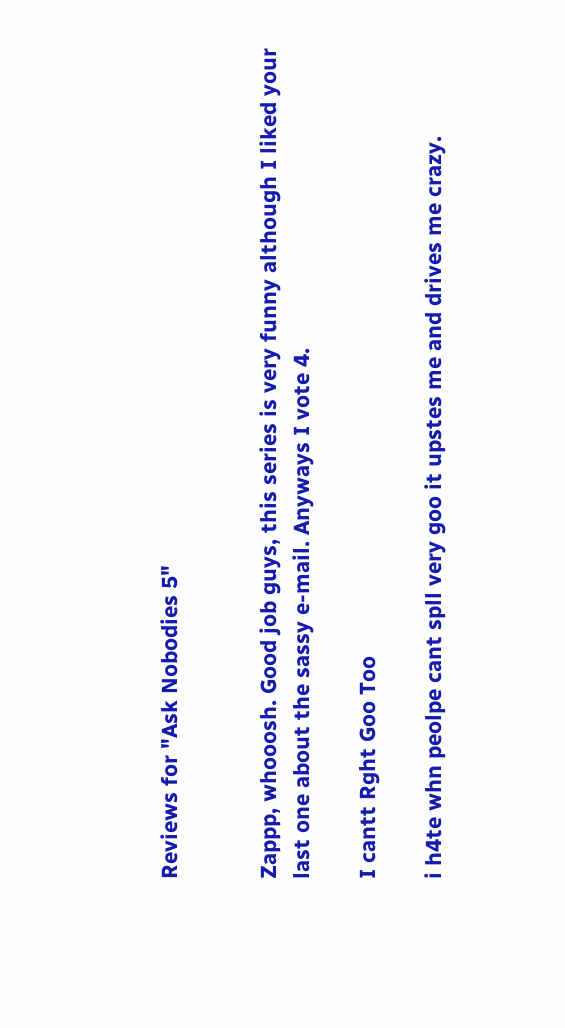Reviews for "Ask Nobodies 5"


Zappp, whooosh. Good job guys, this series is very funny although I liked your last one about the sassy e-mail. Anyways I vote 4.

I cantt Rght Goo Too

i h4te whn peolpe cant spll very goo it upstes me and drives me crazy.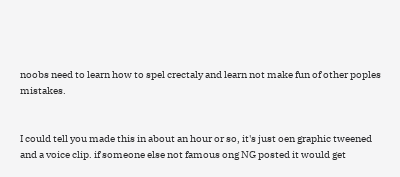noobs need to learn how to spel crectaly and learn not make fun of other poples mistakes.


I could tell you made this in about an hour or so, it's just oen graphic tweened and a voice clip. if someone else not famous ong NG posted it would get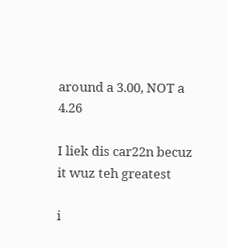around a 3.00, NOT a 4.26

I liek dis car22n becuz it wuz teh greatest

i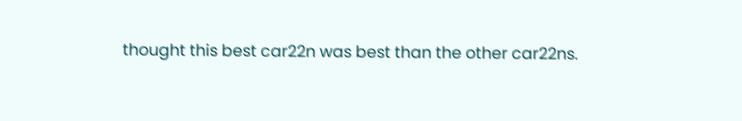thought this best car22n was best than the other car22ns.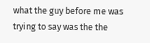what the guy before me was trying to say was the the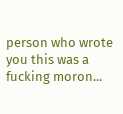person who wrote you this was a fucking moron...